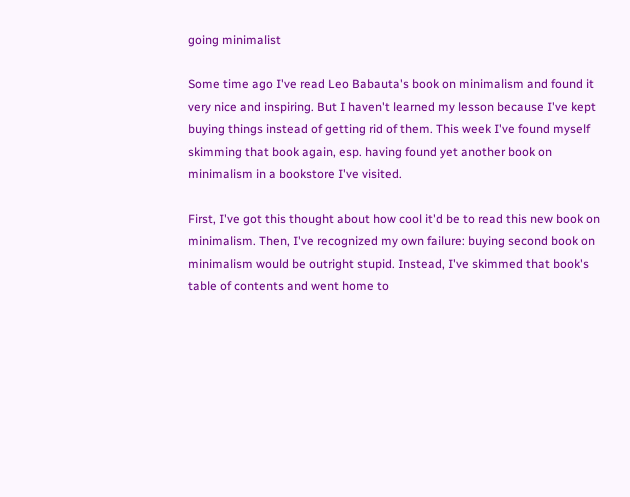going minimalist

Some time ago I've read Leo Babauta's book on minimalism and found it very nice and inspiring. But I haven't learned my lesson because I've kept buying things instead of getting rid of them. This week I've found myself skimming that book again, esp. having found yet another book on minimalism in a bookstore I've visited.

First, I've got this thought about how cool it'd be to read this new book on minimalism. Then, I've recognized my own failure: buying second book on minimalism would be outright stupid. Instead, I've skimmed that book's table of contents and went home to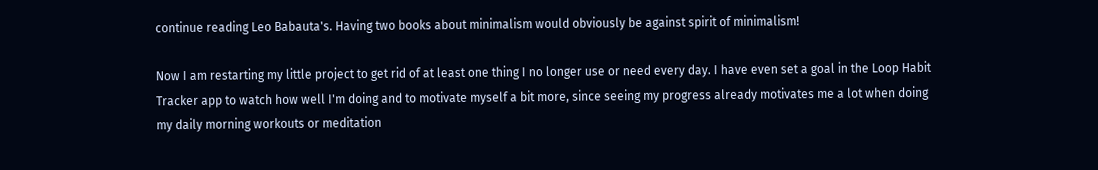continue reading Leo Babauta's. Having two books about minimalism would obviously be against spirit of minimalism!

Now I am restarting my little project to get rid of at least one thing I no longer use or need every day. I have even set a goal in the Loop Habit Tracker app to watch how well I'm doing and to motivate myself a bit more, since seeing my progress already motivates me a lot when doing my daily morning workouts or meditation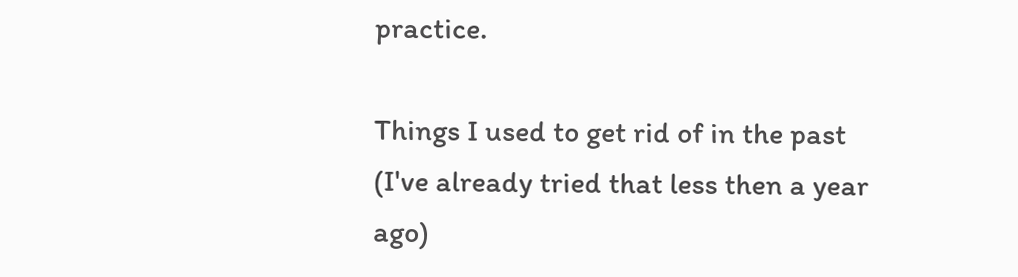practice.

Things I used to get rid of in the past (I've already tried that less then a year ago)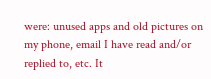were: unused apps and old pictures on my phone, email I have read and/or replied to, etc. It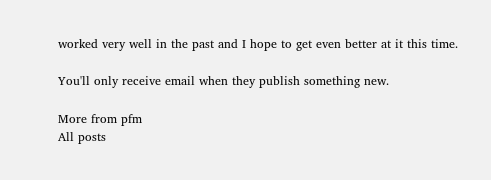worked very well in the past and I hope to get even better at it this time.

You'll only receive email when they publish something new.

More from pfm
All posts